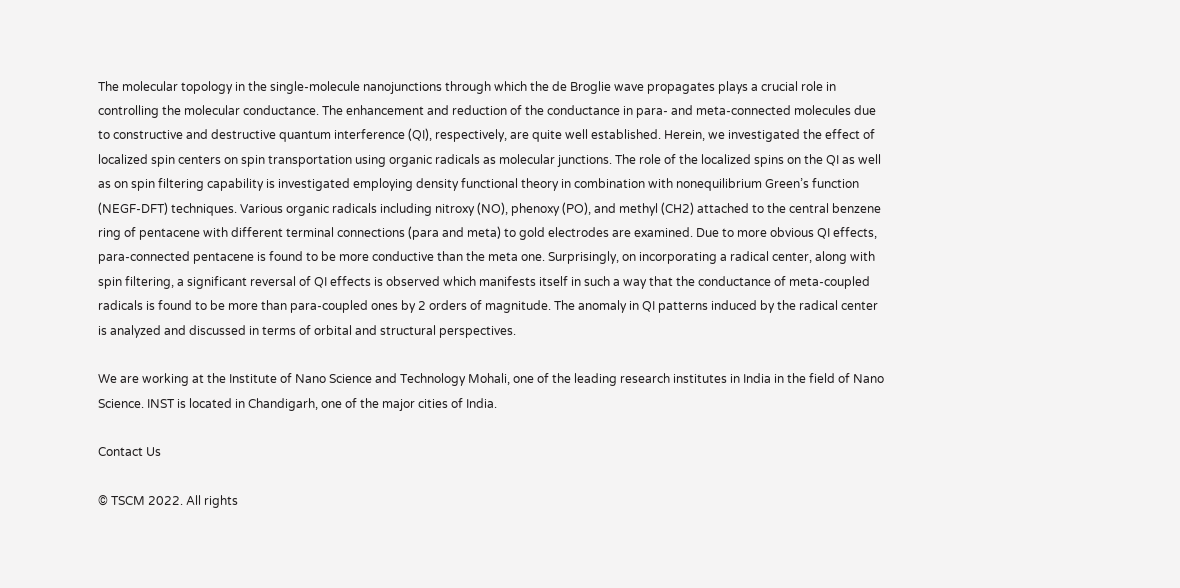The molecular topology in the single-molecule nanojunctions through which the de Broglie wave propagates plays a crucial role in controlling the molecular conductance. The enhancement and reduction of the conductance in para- and meta-connected molecules due to constructive and destructive quantum interference (QI), respectively, are quite well established. Herein, we investigated the effect of localized spin centers on spin transportation using organic radicals as molecular junctions. The role of the localized spins on the QI as well as on spin filtering capability is investigated employing density functional theory in combination with nonequilibrium Green’s function (NEGF-DFT) techniques. Various organic radicals including nitroxy (NO), phenoxy (PO), and methyl (CH2) attached to the central benzene ring of pentacene with different terminal connections (para and meta) to gold electrodes are examined. Due to more obvious QI effects, para-connected pentacene is found to be more conductive than the meta one. Surprisingly, on incorporating a radical center, along with spin filtering, a significant reversal of QI effects is observed which manifests itself in such a way that the conductance of meta-coupled radicals is found to be more than para-coupled ones by 2 orders of magnitude. The anomaly in QI patterns induced by the radical center is analyzed and discussed in terms of orbital and structural perspectives.

We are working at the Institute of Nano Science and Technology Mohali, one of the leading research institutes in India in the field of Nano Science. INST is located in Chandigarh, one of the major cities of India.

Contact Us

© TSCM 2022. All rights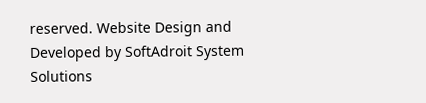reserved. Website Design and Developed by SoftAdroit System Solutions